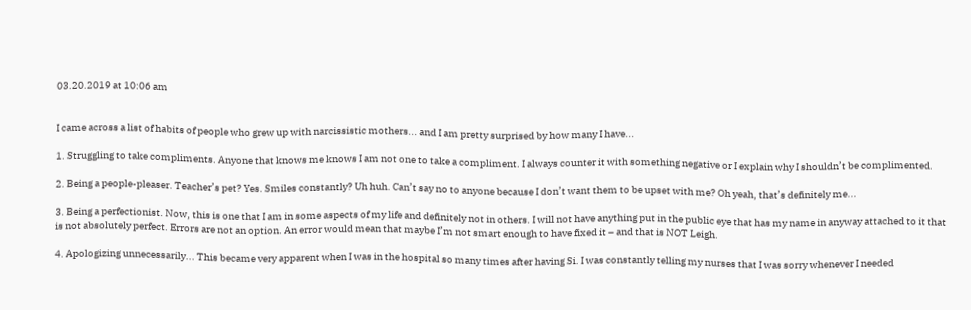03.20.2019 at 10:06 am


I came across a list of habits of people who grew up with narcissistic mothers... and I am pretty surprised by how many I have...

1. Struggling to take compliments. Anyone that knows me knows I am not one to take a compliment. I always counter it with something negative or I explain why I shouldn’t be complimented.

2. Being a people-pleaser. Teacher’s pet? Yes. Smiles constantly? Uh huh. Can’t say no to anyone because I don’t want them to be upset with me? Oh yeah, that’s definitely me...

3. Being a perfectionist. Now, this is one that I am in some aspects of my life and definitely not in others. I will not have anything put in the public eye that has my name in anyway attached to it that is not absolutely perfect. Errors are not an option. An error would mean that maybe I’m not smart enough to have fixed it – and that is NOT Leigh.

4. Apologizing unnecessarily... This became very apparent when I was in the hospital so many times after having Si. I was constantly telling my nurses that I was sorry whenever I needed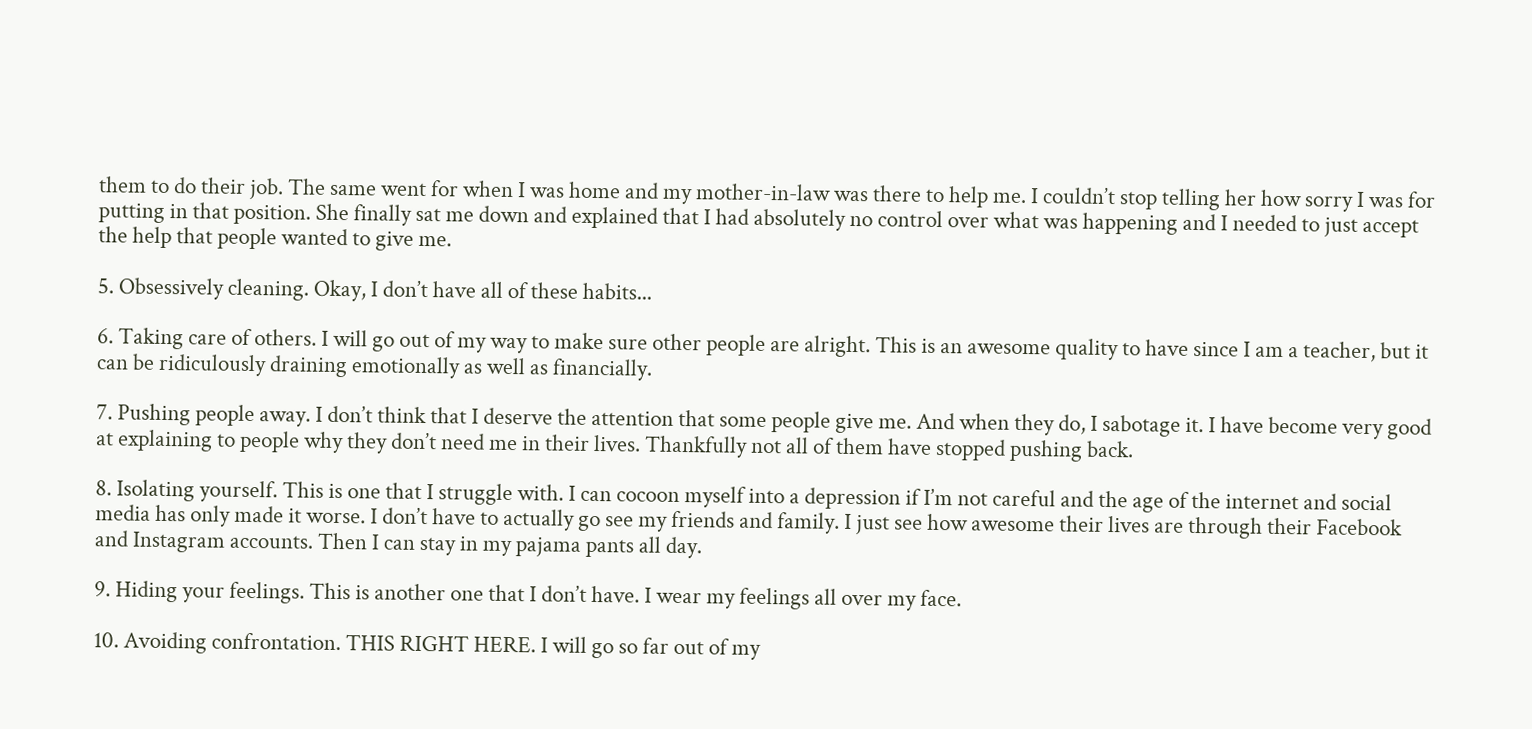them to do their job. The same went for when I was home and my mother-in-law was there to help me. I couldn’t stop telling her how sorry I was for putting in that position. She finally sat me down and explained that I had absolutely no control over what was happening and I needed to just accept the help that people wanted to give me.

5. Obsessively cleaning. Okay, I don’t have all of these habits...

6. Taking care of others. I will go out of my way to make sure other people are alright. This is an awesome quality to have since I am a teacher, but it can be ridiculously draining emotionally as well as financially.

7. Pushing people away. I don’t think that I deserve the attention that some people give me. And when they do, I sabotage it. I have become very good at explaining to people why they don’t need me in their lives. Thankfully not all of them have stopped pushing back.

8. Isolating yourself. This is one that I struggle with. I can cocoon myself into a depression if I’m not careful and the age of the internet and social media has only made it worse. I don’t have to actually go see my friends and family. I just see how awesome their lives are through their Facebook and Instagram accounts. Then I can stay in my pajama pants all day.

9. Hiding your feelings. This is another one that I don’t have. I wear my feelings all over my face.

10. Avoiding confrontation. THIS RIGHT HERE. I will go so far out of my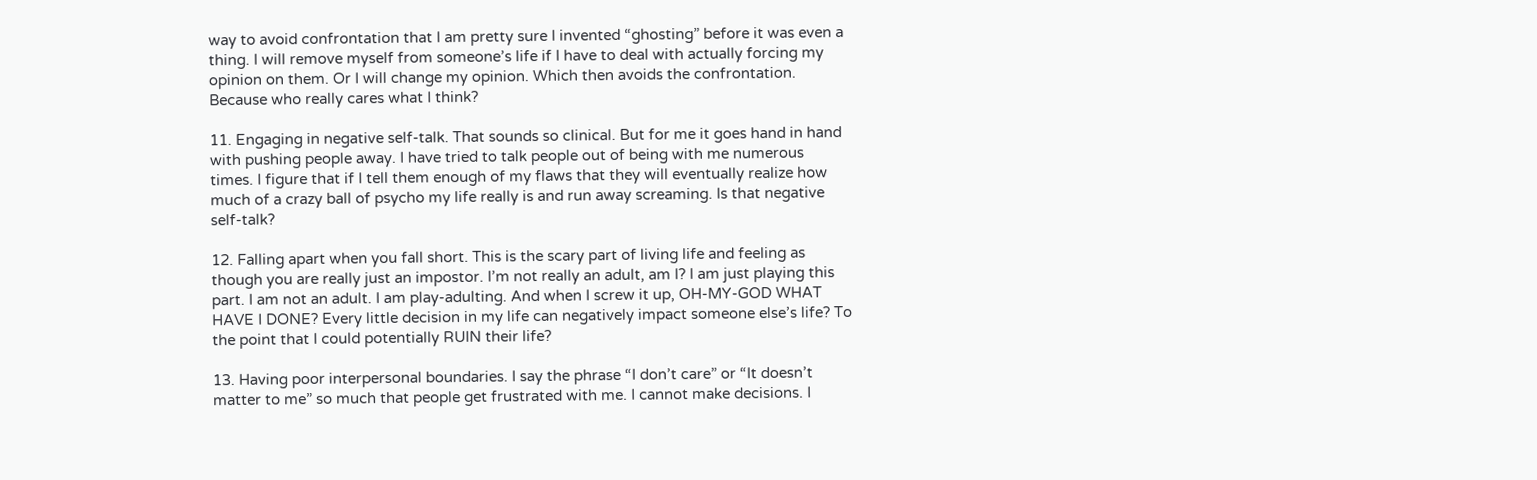way to avoid confrontation that I am pretty sure I invented “ghosting” before it was even a thing. I will remove myself from someone’s life if I have to deal with actually forcing my opinion on them. Or I will change my opinion. Which then avoids the confrontation. Because who really cares what I think?

11. Engaging in negative self-talk. That sounds so clinical. But for me it goes hand in hand with pushing people away. I have tried to talk people out of being with me numerous times. I figure that if I tell them enough of my flaws that they will eventually realize how much of a crazy ball of psycho my life really is and run away screaming. Is that negative self-talk?

12. Falling apart when you fall short. This is the scary part of living life and feeling as though you are really just an impostor. I’m not really an adult, am I? I am just playing this part. I am not an adult. I am play-adulting. And when I screw it up, OH-MY-GOD WHAT HAVE I DONE? Every little decision in my life can negatively impact someone else’s life? To the point that I could potentially RUIN their life?

13. Having poor interpersonal boundaries. I say the phrase “I don’t care” or “It doesn’t matter to me” so much that people get frustrated with me. I cannot make decisions. I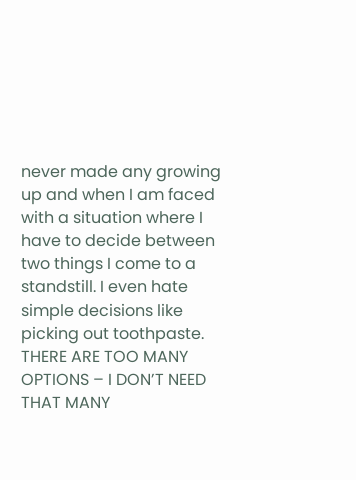never made any growing up and when I am faced with a situation where I have to decide between two things I come to a standstill. I even hate simple decisions like picking out toothpaste. THERE ARE TOO MANY OPTIONS – I DON’T NEED THAT MANY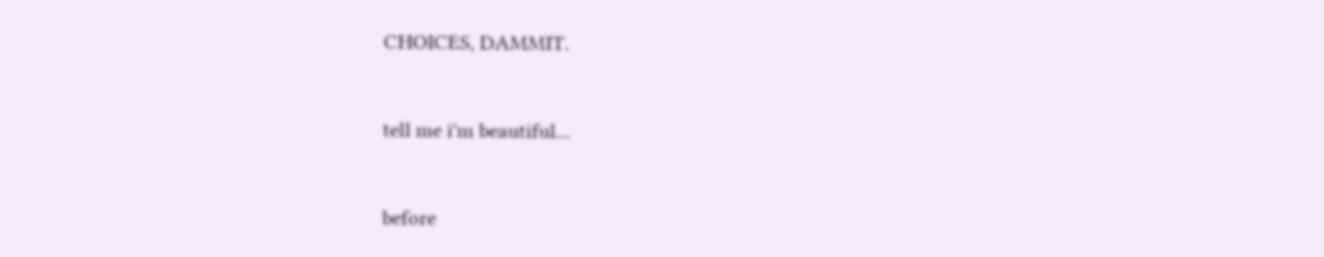CHOICES, DAMMIT.


tell me i'm beautiful...


before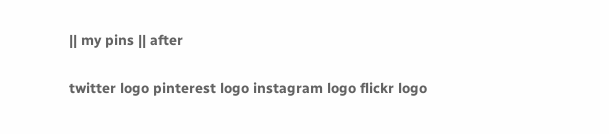|| my pins || after

twitter logo pinterest logo instagram logo flickr logo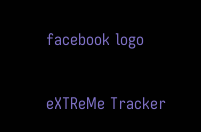facebook logo

eXTReMe Tracker